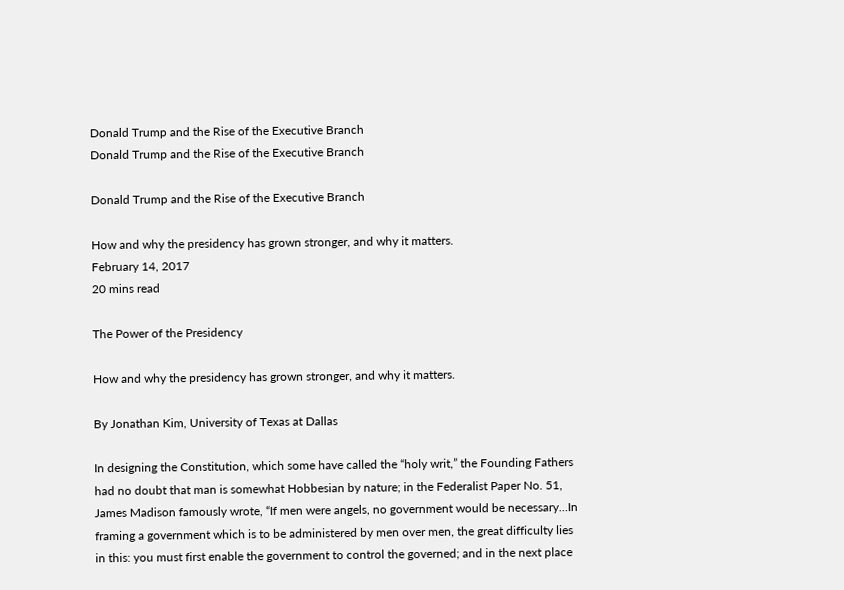Donald Trump and the Rise of the Executive Branch
Donald Trump and the Rise of the Executive Branch

Donald Trump and the Rise of the Executive Branch

How and why the presidency has grown stronger, and why it matters.
February 14, 2017
20 mins read

The Power of the Presidency

How and why the presidency has grown stronger, and why it matters.

By Jonathan Kim, University of Texas at Dallas

In designing the Constitution, which some have called the “holy writ,” the Founding Fathers had no doubt that man is somewhat Hobbesian by nature; in the Federalist Paper No. 51, James Madison famously wrote, “If men were angels, no government would be necessary…In framing a government which is to be administered by men over men, the great difficulty lies in this: you must first enable the government to control the governed; and in the next place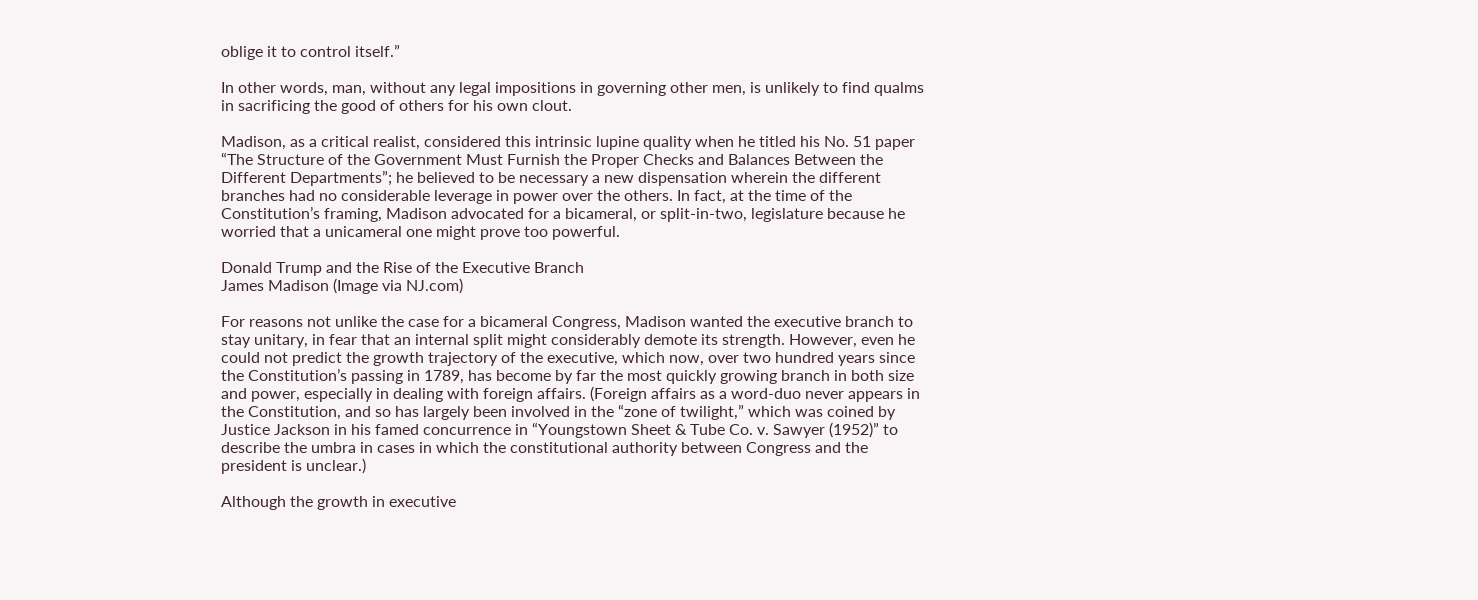oblige it to control itself.”

In other words, man, without any legal impositions in governing other men, is unlikely to find qualms in sacrificing the good of others for his own clout.

Madison, as a critical realist, considered this intrinsic lupine quality when he titled his No. 51 paper “The Structure of the Government Must Furnish the Proper Checks and Balances Between the Different Departments”; he believed to be necessary a new dispensation wherein the different branches had no considerable leverage in power over the others. In fact, at the time of the Constitution’s framing, Madison advocated for a bicameral, or split-in-two, legislature because he worried that a unicameral one might prove too powerful.

Donald Trump and the Rise of the Executive Branch
James Madison (Image via NJ.com)

For reasons not unlike the case for a bicameral Congress, Madison wanted the executive branch to stay unitary, in fear that an internal split might considerably demote its strength. However, even he could not predict the growth trajectory of the executive, which now, over two hundred years since the Constitution’s passing in 1789, has become by far the most quickly growing branch in both size and power, especially in dealing with foreign affairs. (Foreign affairs as a word-duo never appears in the Constitution, and so has largely been involved in the “zone of twilight,” which was coined by Justice Jackson in his famed concurrence in “Youngstown Sheet & Tube Co. v. Sawyer (1952)” to describe the umbra in cases in which the constitutional authority between Congress and the president is unclear.)

Although the growth in executive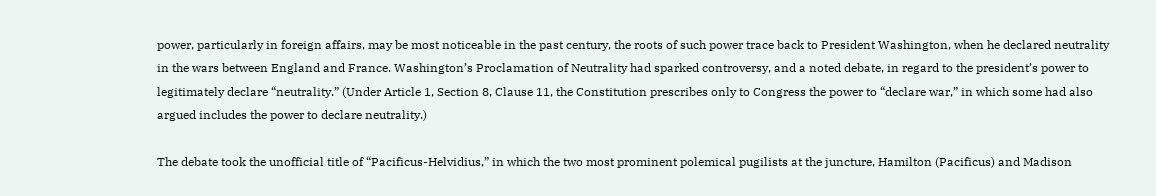power, particularly in foreign affairs, may be most noticeable in the past century, the roots of such power trace back to President Washington, when he declared neutrality in the wars between England and France. Washington’s Proclamation of Neutrality had sparked controversy, and a noted debate, in regard to the president’s power to legitimately declare “neutrality.” (Under Article 1, Section 8, Clause 11, the Constitution prescribes only to Congress the power to “declare war,” in which some had also argued includes the power to declare neutrality.)

The debate took the unofficial title of “Pacificus-Helvidius,” in which the two most prominent polemical pugilists at the juncture, Hamilton (Pacificus) and Madison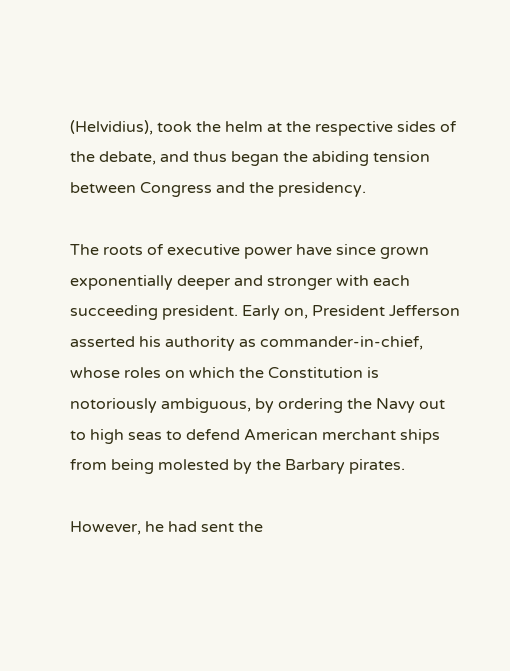(Helvidius), took the helm at the respective sides of the debate, and thus began the abiding tension between Congress and the presidency.

The roots of executive power have since grown exponentially deeper and stronger with each succeeding president. Early on, President Jefferson asserted his authority as commander-in-chief, whose roles on which the Constitution is notoriously ambiguous, by ordering the Navy out to high seas to defend American merchant ships from being molested by the Barbary pirates.

However, he had sent the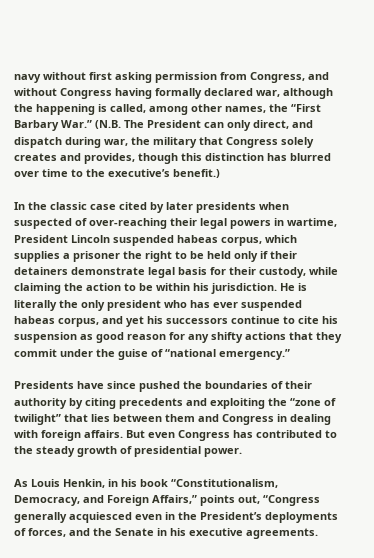navy without first asking permission from Congress, and without Congress having formally declared war, although the happening is called, among other names, the “First Barbary War.” (N.B. The President can only direct, and dispatch during war, the military that Congress solely creates and provides, though this distinction has blurred over time to the executive’s benefit.)

In the classic case cited by later presidents when suspected of over-reaching their legal powers in wartime, President Lincoln suspended habeas corpus, which supplies a prisoner the right to be held only if their detainers demonstrate legal basis for their custody, while claiming the action to be within his jurisdiction. He is literally the only president who has ever suspended habeas corpus, and yet his successors continue to cite his suspension as good reason for any shifty actions that they commit under the guise of “national emergency.”

Presidents have since pushed the boundaries of their authority by citing precedents and exploiting the “zone of twilight” that lies between them and Congress in dealing with foreign affairs. But even Congress has contributed to the steady growth of presidential power.

As Louis Henkin, in his book “Constitutionalism, Democracy, and Foreign Affairs,” points out, “Congress generally acquiesced even in the President’s deployments of forces, and the Senate in his executive agreements.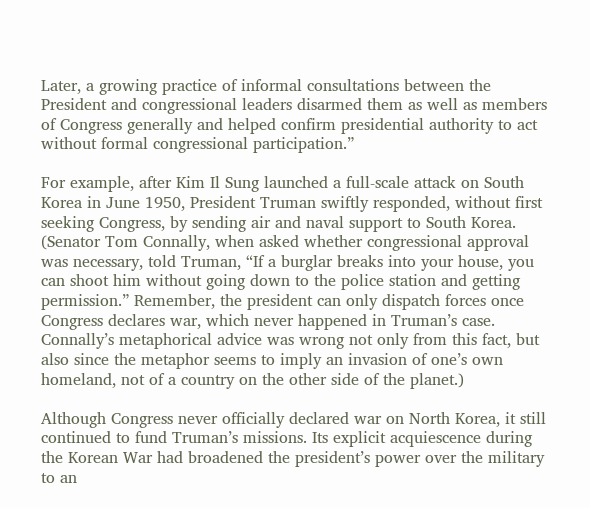Later, a growing practice of informal consultations between the President and congressional leaders disarmed them as well as members of Congress generally and helped confirm presidential authority to act without formal congressional participation.”

For example, after Kim Il Sung launched a full-scale attack on South Korea in June 1950, President Truman swiftly responded, without first seeking Congress, by sending air and naval support to South Korea. (Senator Tom Connally, when asked whether congressional approval was necessary, told Truman, “If a burglar breaks into your house, you can shoot him without going down to the police station and getting permission.” Remember, the president can only dispatch forces once Congress declares war, which never happened in Truman’s case. Connally’s metaphorical advice was wrong not only from this fact, but also since the metaphor seems to imply an invasion of one’s own homeland, not of a country on the other side of the planet.)

Although Congress never officially declared war on North Korea, it still continued to fund Truman’s missions. Its explicit acquiescence during the Korean War had broadened the president’s power over the military to an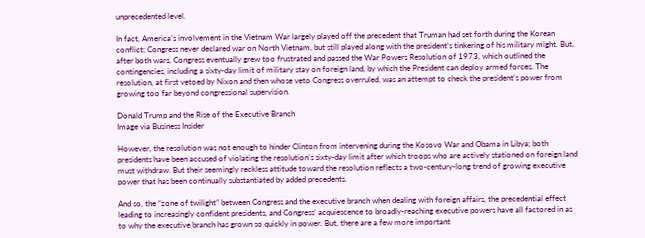unprecedented level.

In fact, America’s involvement in the Vietnam War largely played off the precedent that Truman had set forth during the Korean conflict; Congress never declared war on North Vietnam, but still played along with the president’s tinkering of his military might. But, after both wars, Congress eventually grew too frustrated and passed the War Powers Resolution of 1973, which outlined the contingencies, including a sixty-day limit of military stay on foreign land, by which the President can deploy armed forces. The resolution, at first vetoed by Nixon and then whose veto Congress overruled, was an attempt to check the president’s power from growing too far beyond congressional supervision.

Donald Trump and the Rise of the Executive Branch
Image via Business Insider

However, the resolution was not enough to hinder Clinton from intervening during the Kosovo War and Obama in Libya; both presidents have been accused of violating the resolution’s sixty-day limit after which troops who are actively stationed on foreign land must withdraw. But their seemingly reckless attitude toward the resolution reflects a two-century-long trend of growing executive power that has been continually substantiated by added precedents.

And so, the “zone of twilight” between Congress and the executive branch when dealing with foreign affairs, the precedential effect leading to increasingly confident presidents, and Congress’ acquiescence to broadly-reaching executive powers have all factored in as to why the executive branch has grown so quickly in power. But, there are a few more important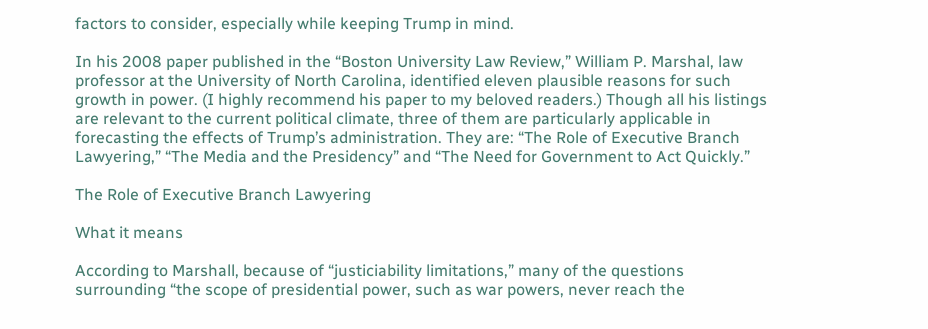factors to consider, especially while keeping Trump in mind.

In his 2008 paper published in the “Boston University Law Review,” William P. Marshal, law professor at the University of North Carolina, identified eleven plausible reasons for such growth in power. (I highly recommend his paper to my beloved readers.) Though all his listings are relevant to the current political climate, three of them are particularly applicable in forecasting the effects of Trump’s administration. They are: “The Role of Executive Branch Lawyering,” “The Media and the Presidency” and “The Need for Government to Act Quickly.”

The Role of Executive Branch Lawyering

What it means

According to Marshall, because of “justiciability limitations,” many of the questions surrounding “the scope of presidential power, such as war powers, never reach the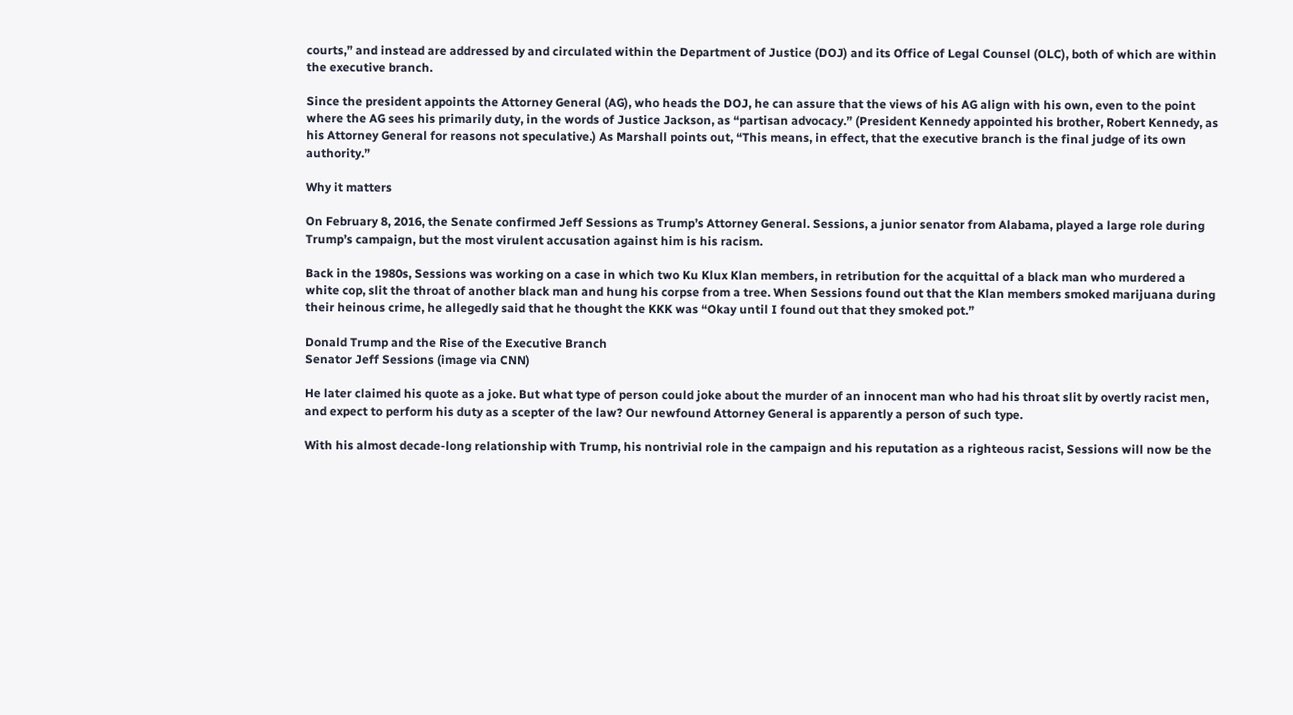courts,” and instead are addressed by and circulated within the Department of Justice (DOJ) and its Office of Legal Counsel (OLC), both of which are within the executive branch.

Since the president appoints the Attorney General (AG), who heads the DOJ, he can assure that the views of his AG align with his own, even to the point where the AG sees his primarily duty, in the words of Justice Jackson, as “partisan advocacy.” (President Kennedy appointed his brother, Robert Kennedy, as his Attorney General for reasons not speculative.) As Marshall points out, “This means, in effect, that the executive branch is the final judge of its own authority.”

Why it matters

On February 8, 2016, the Senate confirmed Jeff Sessions as Trump’s Attorney General. Sessions, a junior senator from Alabama, played a large role during Trump’s campaign, but the most virulent accusation against him is his racism.

Back in the 1980s, Sessions was working on a case in which two Ku Klux Klan members, in retribution for the acquittal of a black man who murdered a white cop, slit the throat of another black man and hung his corpse from a tree. When Sessions found out that the Klan members smoked marijuana during their heinous crime, he allegedly said that he thought the KKK was “Okay until I found out that they smoked pot.”

Donald Trump and the Rise of the Executive Branch
Senator Jeff Sessions (image via CNN)

He later claimed his quote as a joke. But what type of person could joke about the murder of an innocent man who had his throat slit by overtly racist men, and expect to perform his duty as a scepter of the law? Our newfound Attorney General is apparently a person of such type.

With his almost decade-long relationship with Trump, his nontrivial role in the campaign and his reputation as a righteous racist, Sessions will now be the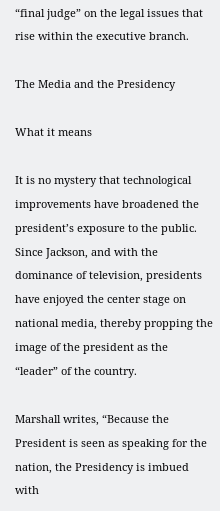“final judge” on the legal issues that rise within the executive branch.

The Media and the Presidency

What it means

It is no mystery that technological improvements have broadened the president’s exposure to the public. Since Jackson, and with the dominance of television, presidents have enjoyed the center stage on national media, thereby propping the image of the president as the “leader” of the country.

Marshall writes, “Because the President is seen as speaking for the nation, the Presidency is imbued with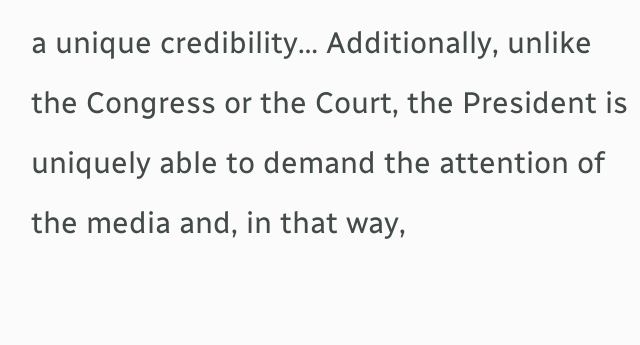a unique credibility… Additionally, unlike the Congress or the Court, the President is uniquely able to demand the attention of the media and, in that way,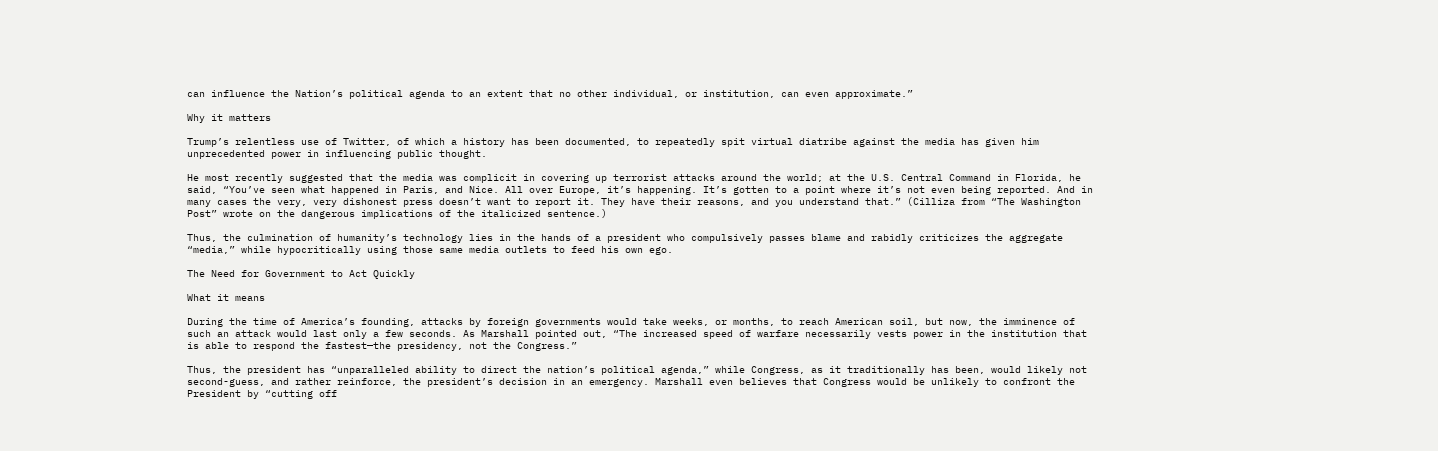can influence the Nation’s political agenda to an extent that no other individual, or institution, can even approximate.”

Why it matters

Trump’s relentless use of Twitter, of which a history has been documented, to repeatedly spit virtual diatribe against the media has given him unprecedented power in influencing public thought.

He most recently suggested that the media was complicit in covering up terrorist attacks around the world; at the U.S. Central Command in Florida, he said, “You’ve seen what happened in Paris, and Nice. All over Europe, it’s happening. It’s gotten to a point where it’s not even being reported. And in many cases the very, very dishonest press doesn’t want to report it. They have their reasons, and you understand that.” (Cilliza from “The Washington Post” wrote on the dangerous implications of the italicized sentence.)

Thus, the culmination of humanity’s technology lies in the hands of a president who compulsively passes blame and rabidly criticizes the aggregate “media,” while hypocritically using those same media outlets to feed his own ego.

The Need for Government to Act Quickly

What it means

During the time of America’s founding, attacks by foreign governments would take weeks, or months, to reach American soil, but now, the imminence of such an attack would last only a few seconds. As Marshall pointed out, “The increased speed of warfare necessarily vests power in the institution that is able to respond the fastest—the presidency, not the Congress.”

Thus, the president has “unparalleled ability to direct the nation’s political agenda,” while Congress, as it traditionally has been, would likely not second-guess, and rather reinforce, the president’s decision in an emergency. Marshall even believes that Congress would be unlikely to confront the President by “cutting off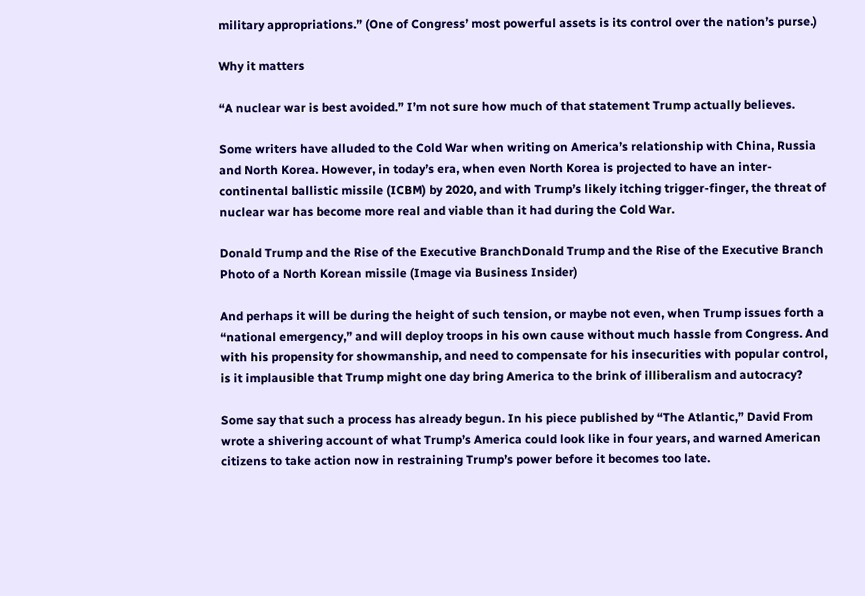military appropriations.” (One of Congress’ most powerful assets is its control over the nation’s purse.)

Why it matters

“A nuclear war is best avoided.” I’m not sure how much of that statement Trump actually believes.

Some writers have alluded to the Cold War when writing on America’s relationship with China, Russia and North Korea. However, in today’s era, when even North Korea is projected to have an inter-continental ballistic missile (ICBM) by 2020, and with Trump’s likely itching trigger-finger, the threat of nuclear war has become more real and viable than it had during the Cold War.

Donald Trump and the Rise of the Executive BranchDonald Trump and the Rise of the Executive Branch
Photo of a North Korean missile (Image via Business Insider)

And perhaps it will be during the height of such tension, or maybe not even, when Trump issues forth a “national emergency,” and will deploy troops in his own cause without much hassle from Congress. And with his propensity for showmanship, and need to compensate for his insecurities with popular control, is it implausible that Trump might one day bring America to the brink of illiberalism and autocracy?

Some say that such a process has already begun. In his piece published by “The Atlantic,” David From wrote a shivering account of what Trump’s America could look like in four years, and warned American citizens to take action now in restraining Trump’s power before it becomes too late.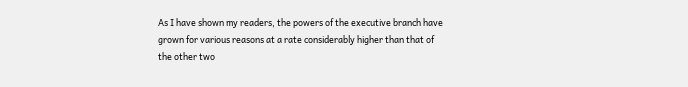As I have shown my readers, the powers of the executive branch have grown for various reasons at a rate considerably higher than that of the other two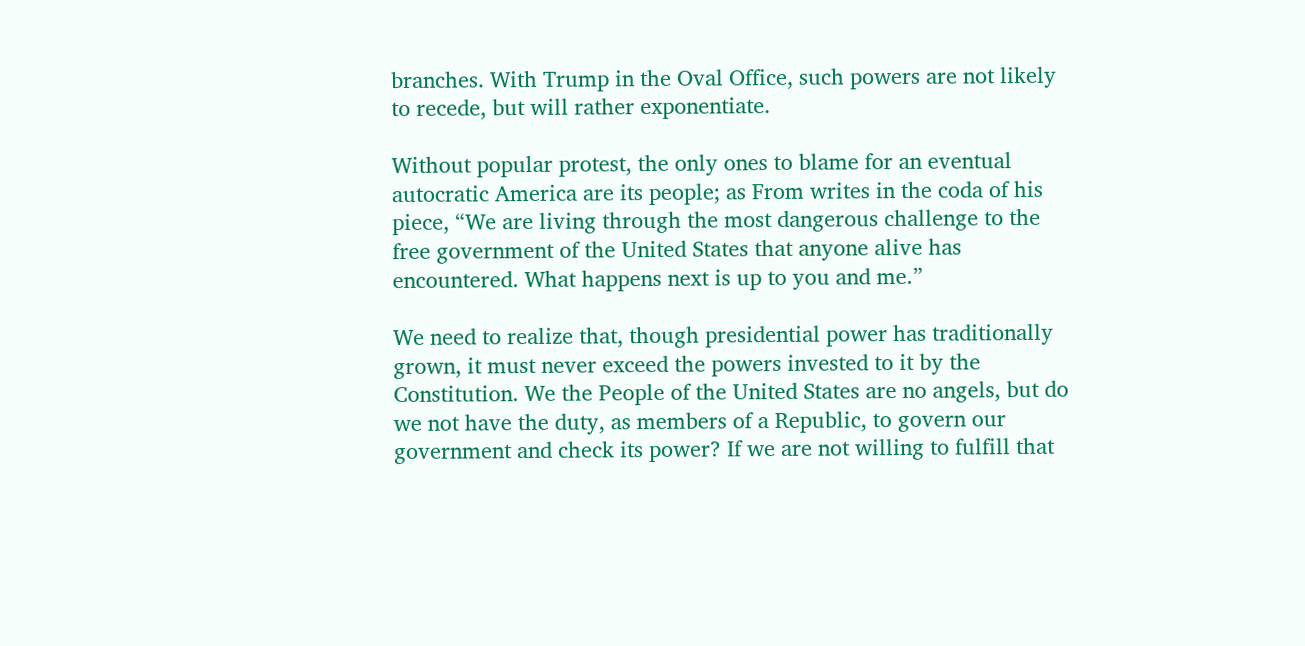branches. With Trump in the Oval Office, such powers are not likely to recede, but will rather exponentiate.

Without popular protest, the only ones to blame for an eventual autocratic America are its people; as From writes in the coda of his piece, “We are living through the most dangerous challenge to the free government of the United States that anyone alive has encountered. What happens next is up to you and me.”

We need to realize that, though presidential power has traditionally grown, it must never exceed the powers invested to it by the Constitution. We the People of the United States are no angels, but do we not have the duty, as members of a Republic, to govern our government and check its power? If we are not willing to fulfill that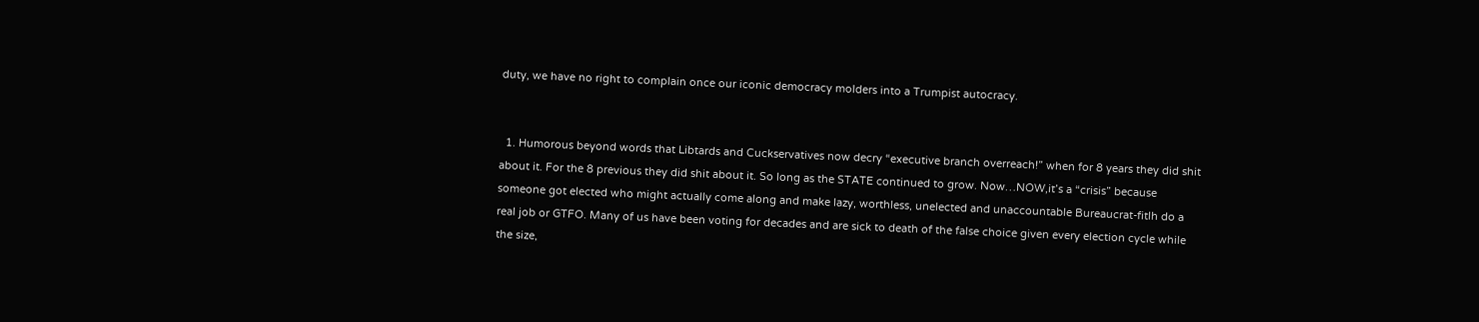duty, we have no right to complain once our iconic democracy molders into a Trumpist autocracy.


  1. Humorous beyond words that Libtards and Cuckservatives now decry “executive branch overreach!” when for 8 years they did shit about it. For the 8 previous they did shit about it. So long as the STATE continued to grow. Now…NOW,it’s a “crisis” because someone got elected who might actually come along and make lazy, worthless, unelected and unaccountable Bureaucrat-fitlh do a real job or GTFO. Many of us have been voting for decades and are sick to death of the false choice given every election cycle while the size,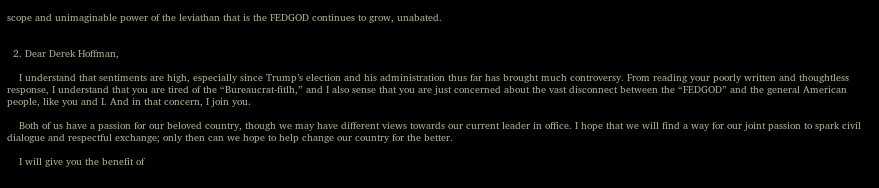scope and unimaginable power of the leviathan that is the FEDGOD continues to grow, unabated.


  2. Dear Derek Hoffman,

    I understand that sentiments are high, especially since Trump’s election and his administration thus far has brought much controversy. From reading your poorly written and thoughtless response, I understand that you are tired of the “Bureaucrat-fitlh,” and I also sense that you are just concerned about the vast disconnect between the “FEDGOD” and the general American people, like you and I. And in that concern, I join you.

    Both of us have a passion for our beloved country, though we may have different views towards our current leader in office. I hope that we will find a way for our joint passion to spark civil dialogue and respectful exchange; only then can we hope to help change our country for the better.

    I will give you the benefit of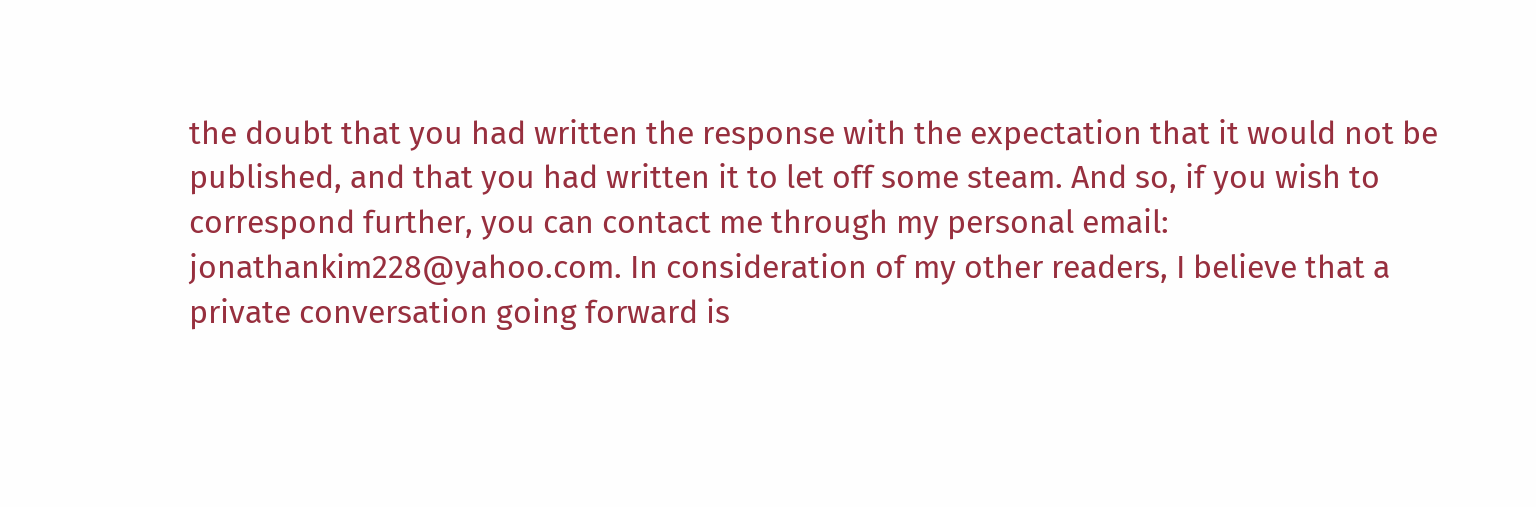the doubt that you had written the response with the expectation that it would not be published, and that you had written it to let off some steam. And so, if you wish to correspond further, you can contact me through my personal email: jonathankim228@yahoo.com. In consideration of my other readers, I believe that a private conversation going forward is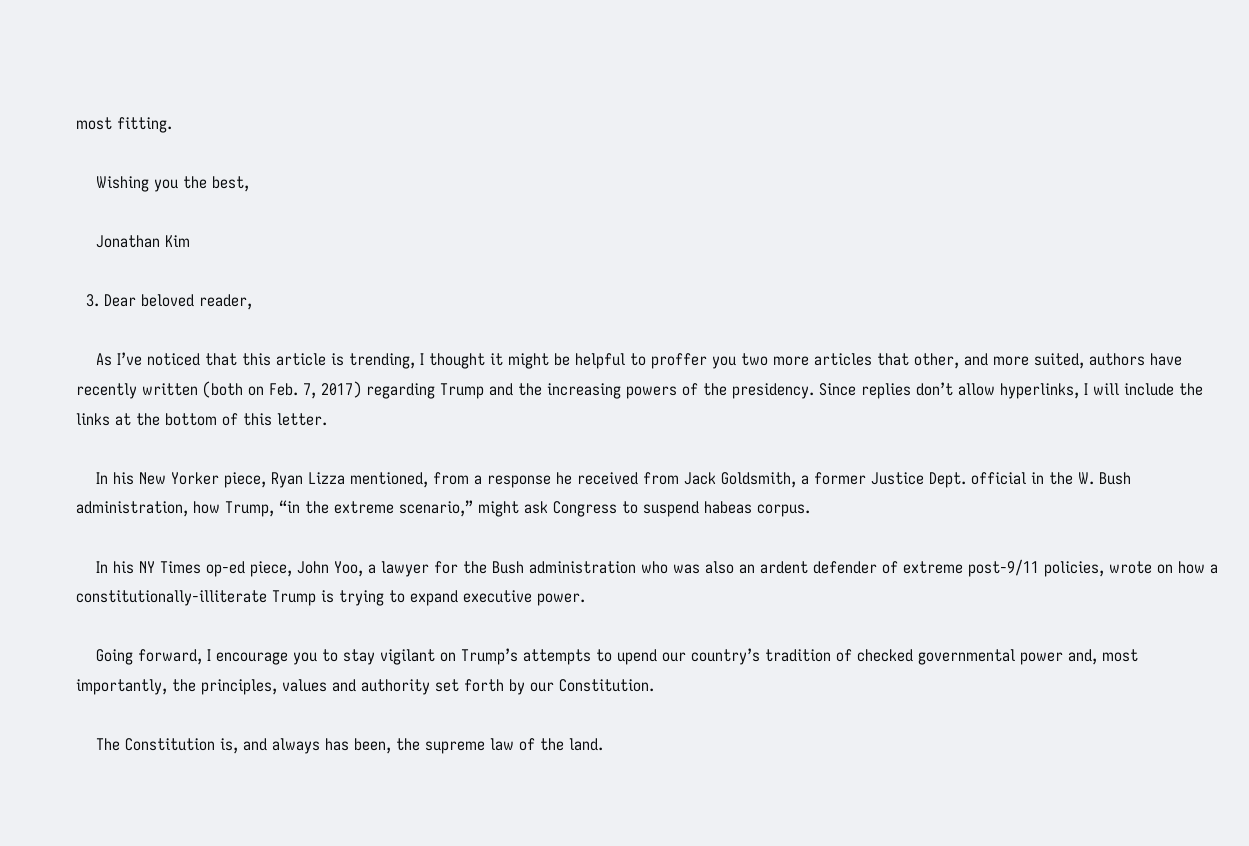most fitting.

    Wishing you the best,

    Jonathan Kim

  3. Dear beloved reader,

    As I’ve noticed that this article is trending, I thought it might be helpful to proffer you two more articles that other, and more suited, authors have recently written (both on Feb. 7, 2017) regarding Trump and the increasing powers of the presidency. Since replies don’t allow hyperlinks, I will include the links at the bottom of this letter.

    In his New Yorker piece, Ryan Lizza mentioned, from a response he received from Jack Goldsmith, a former Justice Dept. official in the W. Bush administration, how Trump, “in the extreme scenario,” might ask Congress to suspend habeas corpus.

    In his NY Times op-ed piece, John Yoo, a lawyer for the Bush administration who was also an ardent defender of extreme post-9/11 policies, wrote on how a constitutionally-illiterate Trump is trying to expand executive power.

    Going forward, I encourage you to stay vigilant on Trump’s attempts to upend our country’s tradition of checked governmental power and, most importantly, the principles, values and authority set forth by our Constitution.

    The Constitution is, and always has been, the supreme law of the land.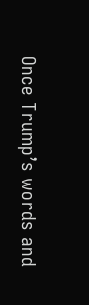Once Trump’s words and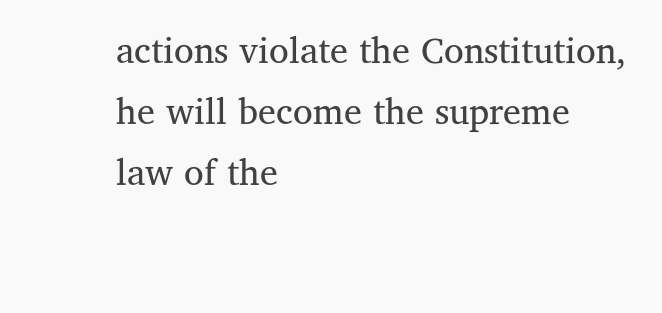actions violate the Constitution, he will become the supreme law of the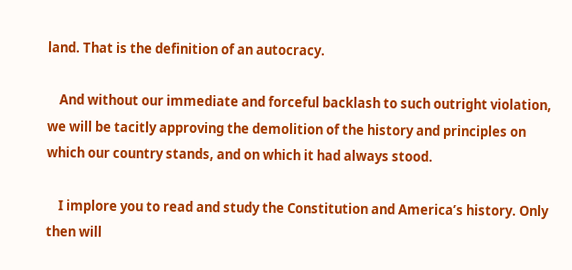land. That is the definition of an autocracy.

    And without our immediate and forceful backlash to such outright violation, we will be tacitly approving the demolition of the history and principles on which our country stands, and on which it had always stood.

    I implore you to read and study the Constitution and America’s history. Only then will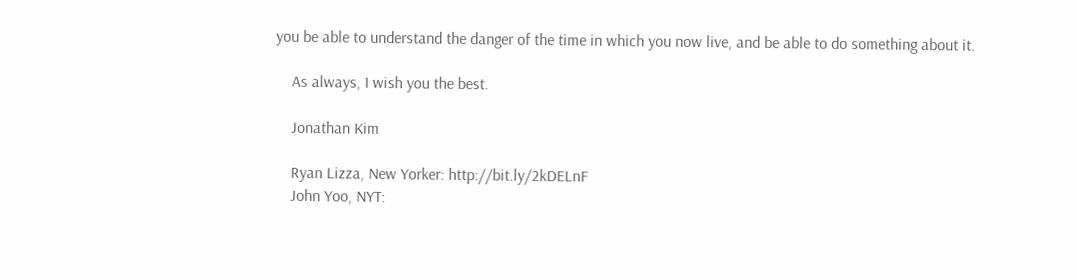you be able to understand the danger of the time in which you now live, and be able to do something about it.

    As always, I wish you the best.

    Jonathan Kim

    Ryan Lizza, New Yorker: http://bit.ly/2kDELnF
    John Yoo, NYT: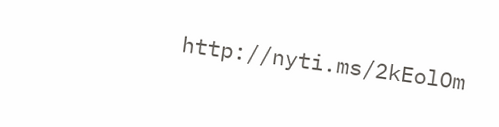http://nyti.ms/2kEolOm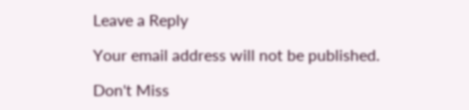Leave a Reply

Your email address will not be published.

Don't Miss